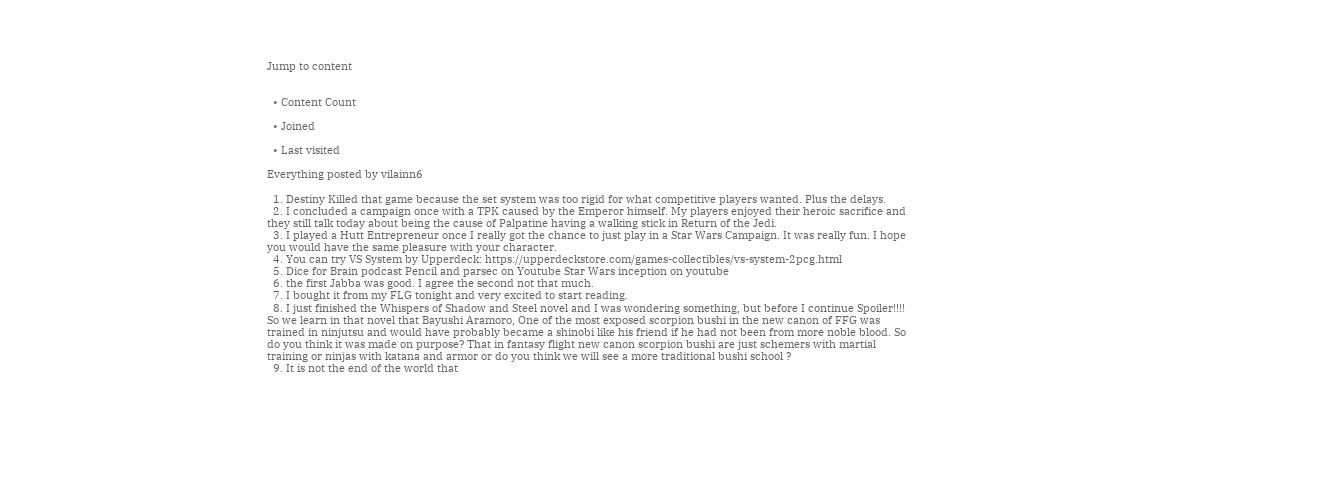Jump to content


  • Content Count

  • Joined

  • Last visited

Everything posted by vilainn6

  1. Destiny Killed that game because the set system was too rigid for what competitive players wanted. Plus the delays.
  2. I concluded a campaign once with a TPK caused by the Emperor himself. My players enjoyed their heroic sacrifice and they still talk today about being the cause of Palpatine having a walking stick in Return of the Jedi.
  3. I played a Hutt Entrepreneur once I really got the chance to just play in a Star Wars Campaign. It was really fun. I hope you would have the same pleasure with your character.
  4. You can try VS System by Upperdeck: https://upperdeckstore.com/games-collectibles/vs-system-2pcg.html
  5. Dice for Brain podcast Pencil and parsec on Youtube Star Wars inception on youtube
  6. the first Jabba was good. I agree the second not that much.
  7. I bought it from my FLG tonight and very excited to start reading.
  8. I just finished the Whispers of Shadow and Steel novel and I was wondering something, but before I continue Spoiler!!!! So we learn in that novel that Bayushi Aramoro, One of the most exposed scorpion bushi in the new canon of FFG was trained in ninjutsu and would have probably became a shinobi like his friend if he had not been from more noble blood. So do you think it was made on purpose? That in fantasy flight new canon scorpion bushi are just schemers with martial training or ninjas with katana and armor or do you think we will see a more traditional bushi school ?
  9. It is not the end of the world that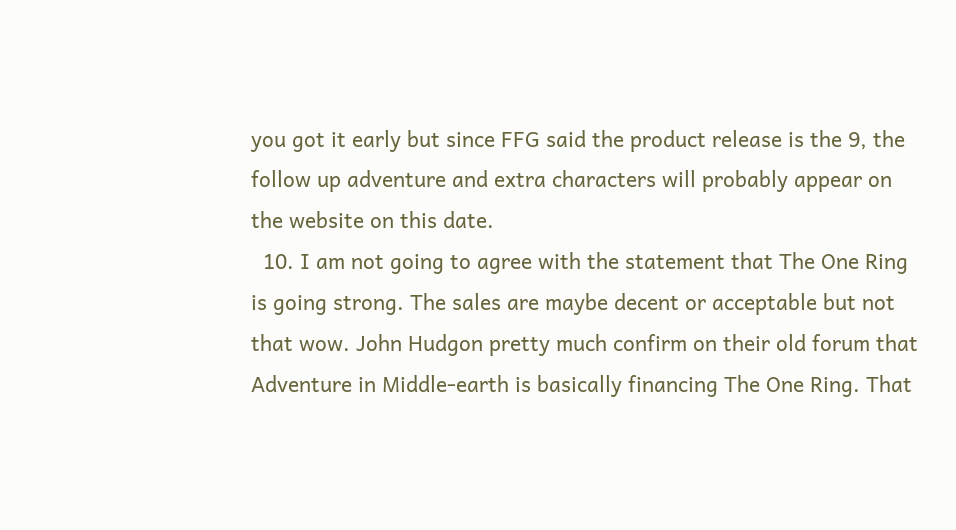you got it early but since FFG said the product release is the 9, the follow up adventure and extra characters will probably appear on the website on this date.
  10. I am not going to agree with the statement that The One Ring is going strong. The sales are maybe decent or acceptable but not that wow. John Hudgon pretty much confirm on their old forum that Adventure in Middle-earth is basically financing The One Ring. That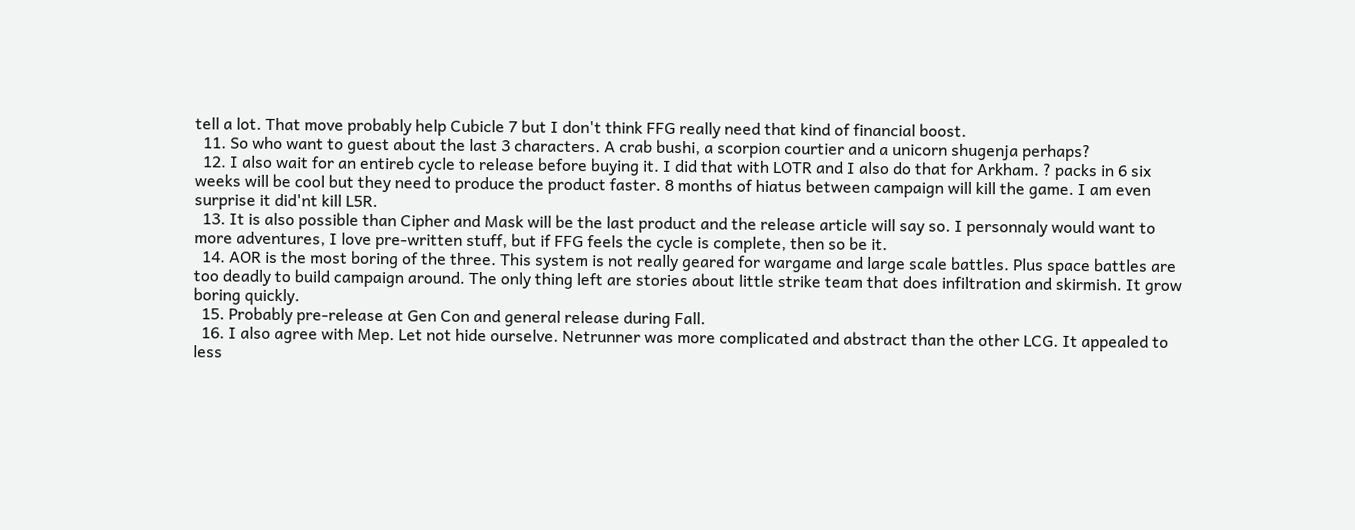tell a lot. That move probably help Cubicle 7 but I don't think FFG really need that kind of financial boost.
  11. So who want to guest about the last 3 characters. A crab bushi, a scorpion courtier and a unicorn shugenja perhaps?
  12. I also wait for an entireb cycle to release before buying it. I did that with LOTR and I also do that for Arkham. ? packs in 6 six weeks will be cool but they need to produce the product faster. 8 months of hiatus between campaign will kill the game. I am even surprise it did'nt kill L5R.
  13. It is also possible than Cipher and Mask will be the last product and the release article will say so. I personnaly would want to more adventures, I love pre-written stuff, but if FFG feels the cycle is complete, then so be it.
  14. AOR is the most boring of the three. This system is not really geared for wargame and large scale battles. Plus space battles are too deadly to build campaign around. The only thing left are stories about little strike team that does infiltration and skirmish. It grow boring quickly.
  15. Probably pre-release at Gen Con and general release during Fall.
  16. I also agree with Mep. Let not hide ourselve. Netrunner was more complicated and abstract than the other LCG. It appealed to less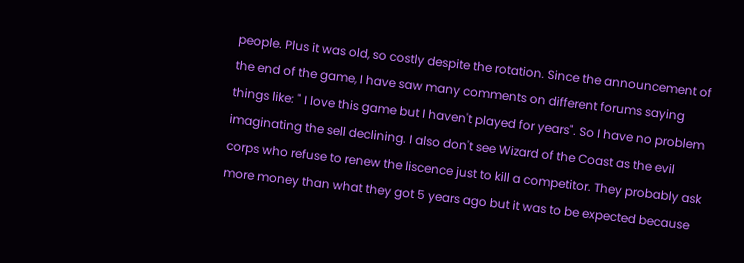people. Plus it was old, so costly despite the rotation. Since the announcement of the end of the game, I have saw many comments on different forums saying things like: " I love this game but I haven't played for years". So I have no problem imaginating the sell declining. I also don't see Wizard of the Coast as the evil corps who refuse to renew the liscence just to kill a competitor. They probably ask more money than what they got 5 years ago but it was to be expected because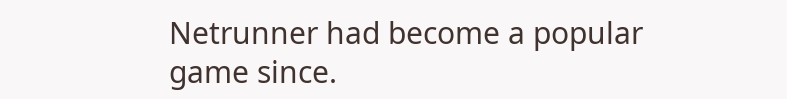Netrunner had become a popular game since.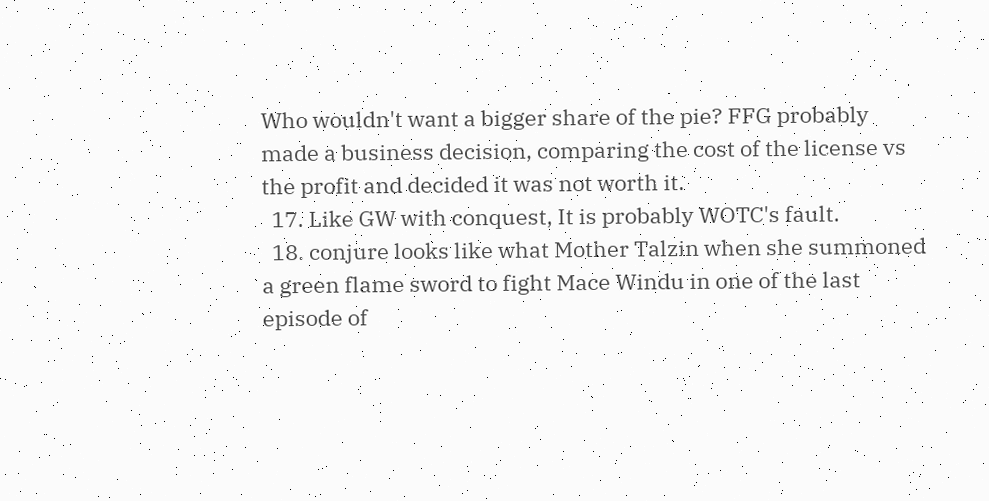Who wouldn't want a bigger share of the pie? FFG probably made a business decision, comparing the cost of the license vs the profit and decided it was not worth it.
  17. Like GW with conquest, It is probably WOTC's fault.
  18. conjure looks like what Mother Talzin when she summoned a green flame sword to fight Mace Windu in one of the last episode of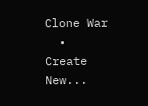Clone War
  • Create New...